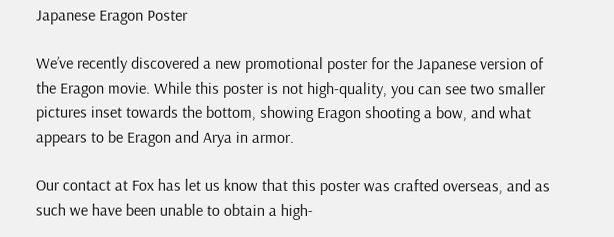Japanese Eragon Poster

We’ve recently discovered a new promotional poster for the Japanese version of the Eragon movie. While this poster is not high-quality, you can see two smaller pictures inset towards the bottom, showing Eragon shooting a bow, and what appears to be Eragon and Arya in armor.

Our contact at Fox has let us know that this poster was crafted overseas, and as such we have been unable to obtain a high-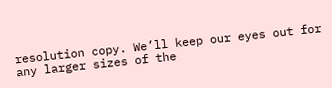resolution copy. We’ll keep our eyes out for any larger sizes of the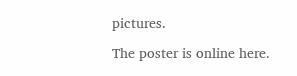pictures.

The poster is online here.